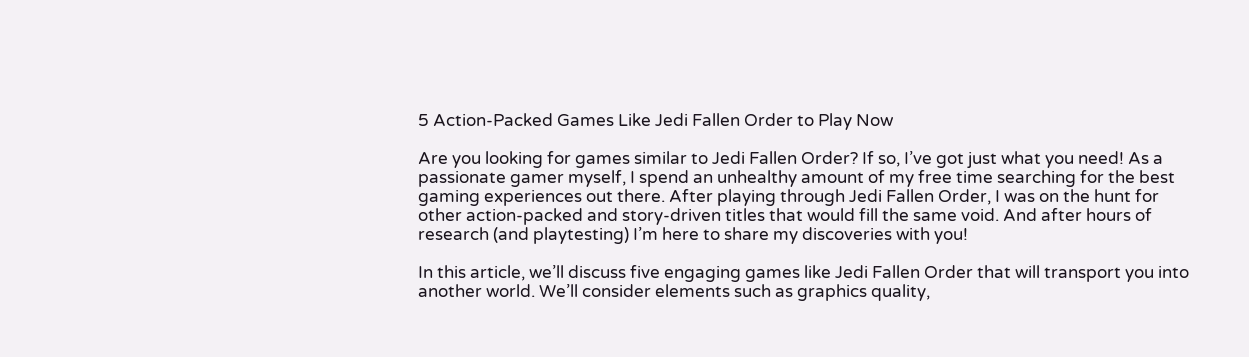5 Action-Packed Games Like Jedi Fallen Order to Play Now

Are you looking for games similar to Jedi Fallen Order? If so, I’ve got just what you need! As a passionate gamer myself, I spend an unhealthy amount of my free time searching for the best gaming experiences out there. After playing through Jedi Fallen Order, I was on the hunt for other action-packed and story-driven titles that would fill the same void. And after hours of research (and playtesting) I’m here to share my discoveries with you!

In this article, we’ll discuss five engaging games like Jedi Fallen Order that will transport you into another world. We’ll consider elements such as graphics quality,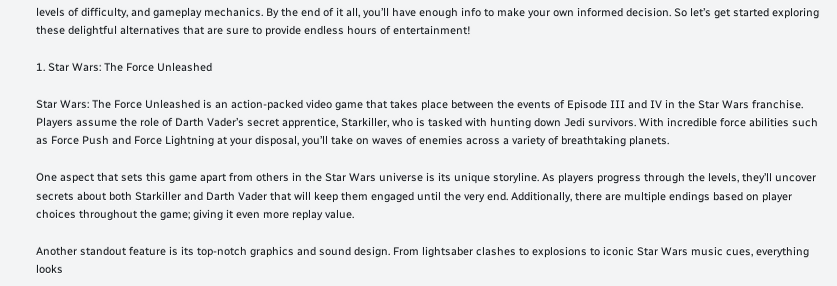levels of difficulty, and gameplay mechanics. By the end of it all, you’ll have enough info to make your own informed decision. So let’s get started exploring these delightful alternatives that are sure to provide endless hours of entertainment!

1. Star Wars: The Force Unleashed

Star Wars: The Force Unleashed is an action-packed video game that takes place between the events of Episode III and IV in the Star Wars franchise. Players assume the role of Darth Vader’s secret apprentice, Starkiller, who is tasked with hunting down Jedi survivors. With incredible force abilities such as Force Push and Force Lightning at your disposal, you’ll take on waves of enemies across a variety of breathtaking planets.

One aspect that sets this game apart from others in the Star Wars universe is its unique storyline. As players progress through the levels, they’ll uncover secrets about both Starkiller and Darth Vader that will keep them engaged until the very end. Additionally, there are multiple endings based on player choices throughout the game; giving it even more replay value.

Another standout feature is its top-notch graphics and sound design. From lightsaber clashes to explosions to iconic Star Wars music cues, everything looks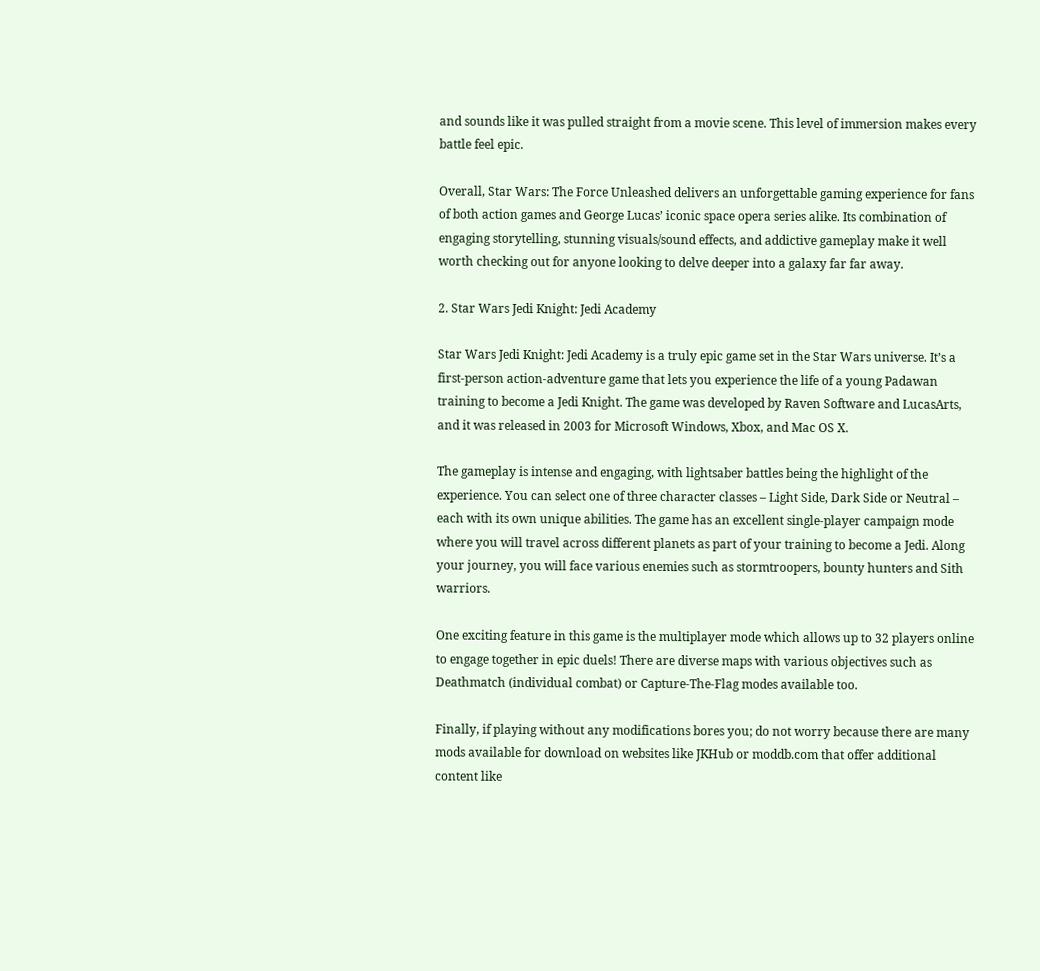and sounds like it was pulled straight from a movie scene. This level of immersion makes every battle feel epic.

Overall, Star Wars: The Force Unleashed delivers an unforgettable gaming experience for fans of both action games and George Lucas’ iconic space opera series alike. Its combination of engaging storytelling, stunning visuals/sound effects, and addictive gameplay make it well worth checking out for anyone looking to delve deeper into a galaxy far far away.

2. Star Wars Jedi Knight: Jedi Academy

Star Wars Jedi Knight: Jedi Academy is a truly epic game set in the Star Wars universe. It’s a first-person action-adventure game that lets you experience the life of a young Padawan training to become a Jedi Knight. The game was developed by Raven Software and LucasArts, and it was released in 2003 for Microsoft Windows, Xbox, and Mac OS X.

The gameplay is intense and engaging, with lightsaber battles being the highlight of the experience. You can select one of three character classes – Light Side, Dark Side or Neutral – each with its own unique abilities. The game has an excellent single-player campaign mode where you will travel across different planets as part of your training to become a Jedi. Along your journey, you will face various enemies such as stormtroopers, bounty hunters and Sith warriors.

One exciting feature in this game is the multiplayer mode which allows up to 32 players online to engage together in epic duels! There are diverse maps with various objectives such as Deathmatch (individual combat) or Capture-The-Flag modes available too.

Finally, if playing without any modifications bores you; do not worry because there are many mods available for download on websites like JKHub or moddb.com that offer additional content like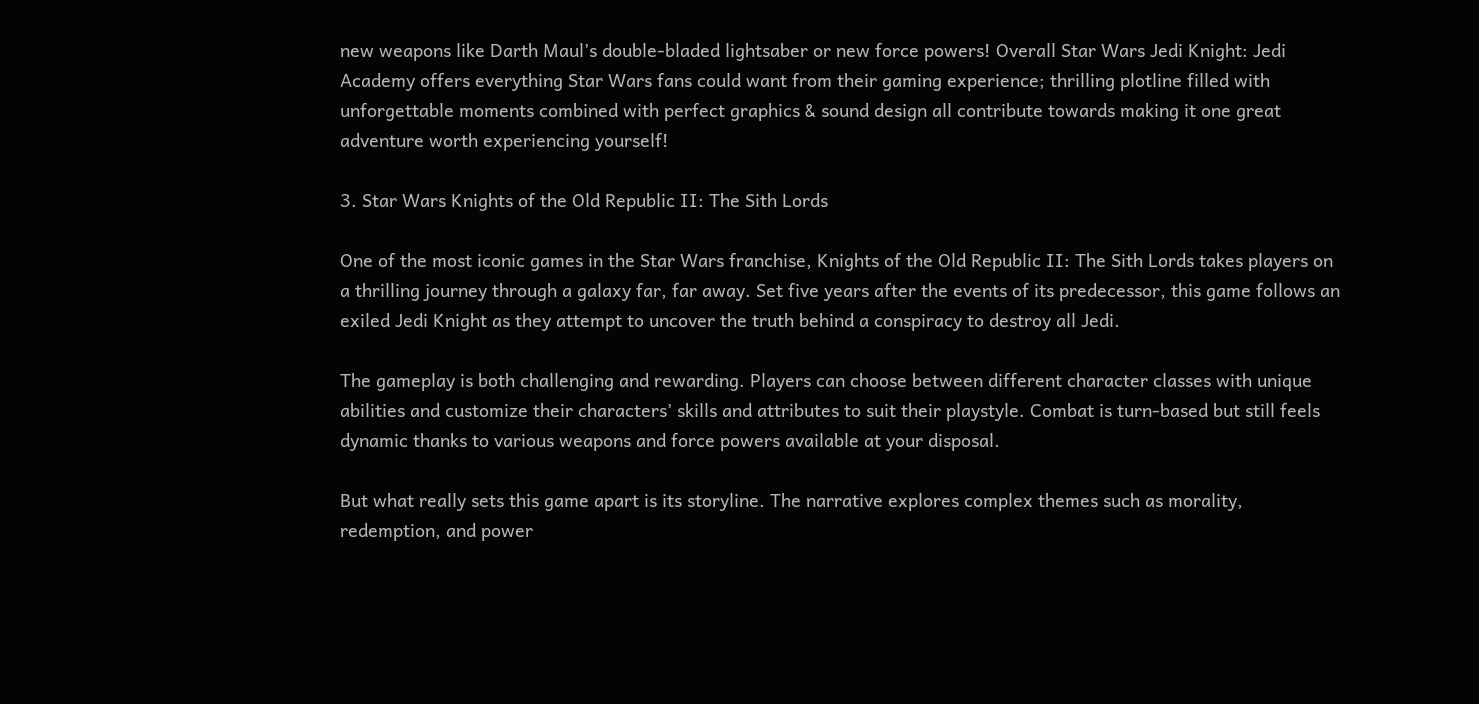new weapons like Darth Maul’s double-bladed lightsaber or new force powers! Overall Star Wars Jedi Knight: Jedi Academy offers everything Star Wars fans could want from their gaming experience; thrilling plotline filled with unforgettable moments combined with perfect graphics & sound design all contribute towards making it one great adventure worth experiencing yourself!

3. Star Wars Knights of the Old Republic II: The Sith Lords

One of the most iconic games in the Star Wars franchise, Knights of the Old Republic II: The Sith Lords takes players on a thrilling journey through a galaxy far, far away. Set five years after the events of its predecessor, this game follows an exiled Jedi Knight as they attempt to uncover the truth behind a conspiracy to destroy all Jedi.

The gameplay is both challenging and rewarding. Players can choose between different character classes with unique abilities and customize their characters’ skills and attributes to suit their playstyle. Combat is turn-based but still feels dynamic thanks to various weapons and force powers available at your disposal.

But what really sets this game apart is its storyline. The narrative explores complex themes such as morality, redemption, and power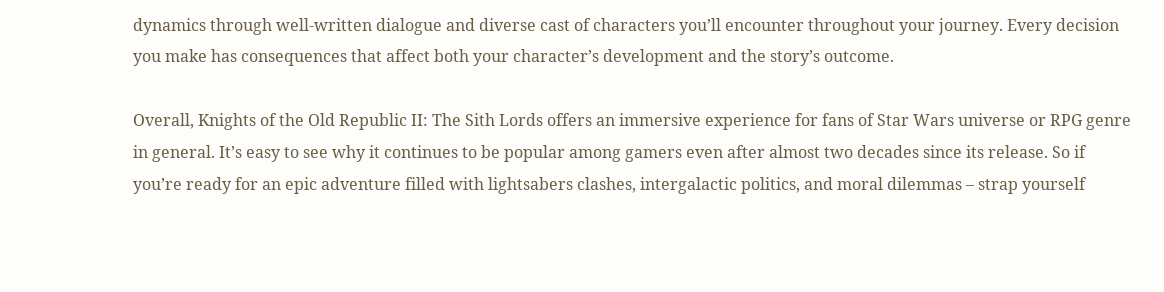dynamics through well-written dialogue and diverse cast of characters you’ll encounter throughout your journey. Every decision you make has consequences that affect both your character’s development and the story’s outcome.

Overall, Knights of the Old Republic II: The Sith Lords offers an immersive experience for fans of Star Wars universe or RPG genre in general. It’s easy to see why it continues to be popular among gamers even after almost two decades since its release. So if you’re ready for an epic adventure filled with lightsabers clashes, intergalactic politics, and moral dilemmas – strap yourself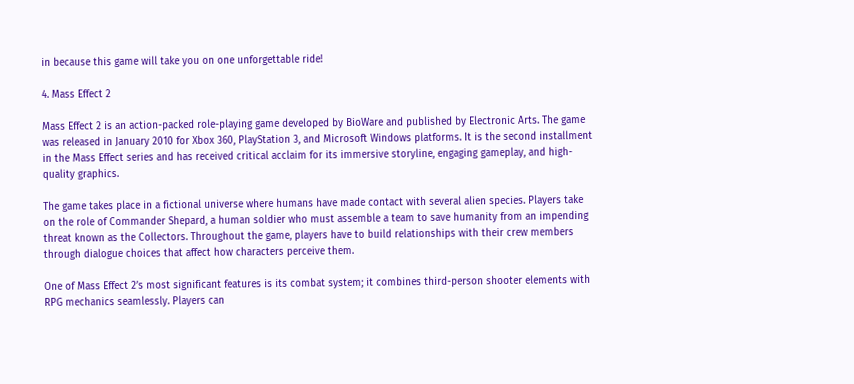in because this game will take you on one unforgettable ride!

4. Mass Effect 2

Mass Effect 2 is an action-packed role-playing game developed by BioWare and published by Electronic Arts. The game was released in January 2010 for Xbox 360, PlayStation 3, and Microsoft Windows platforms. It is the second installment in the Mass Effect series and has received critical acclaim for its immersive storyline, engaging gameplay, and high-quality graphics.

The game takes place in a fictional universe where humans have made contact with several alien species. Players take on the role of Commander Shepard, a human soldier who must assemble a team to save humanity from an impending threat known as the Collectors. Throughout the game, players have to build relationships with their crew members through dialogue choices that affect how characters perceive them.

One of Mass Effect 2’s most significant features is its combat system; it combines third-person shooter elements with RPG mechanics seamlessly. Players can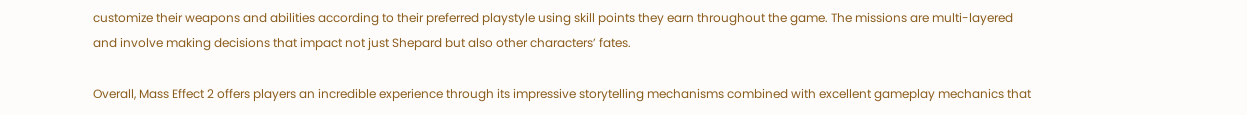customize their weapons and abilities according to their preferred playstyle using skill points they earn throughout the game. The missions are multi-layered and involve making decisions that impact not just Shepard but also other characters’ fates.

Overall, Mass Effect 2 offers players an incredible experience through its impressive storytelling mechanisms combined with excellent gameplay mechanics that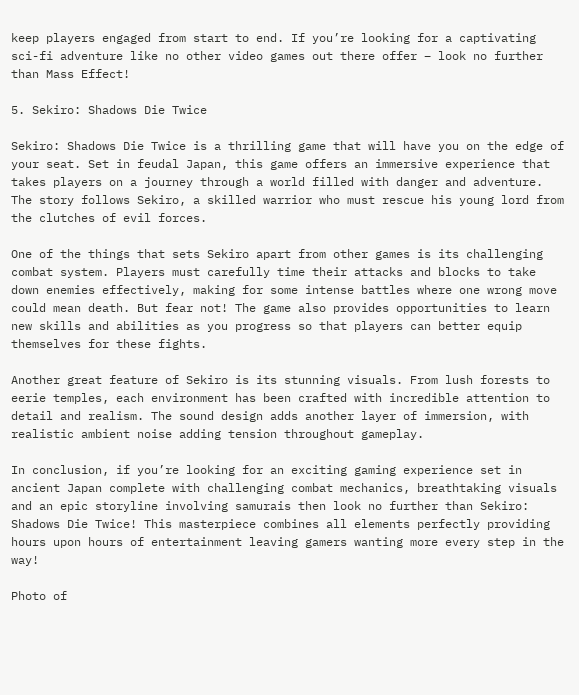keep players engaged from start to end. If you’re looking for a captivating sci-fi adventure like no other video games out there offer – look no further than Mass Effect!

5. Sekiro: Shadows Die Twice

Sekiro: Shadows Die Twice is a thrilling game that will have you on the edge of your seat. Set in feudal Japan, this game offers an immersive experience that takes players on a journey through a world filled with danger and adventure. The story follows Sekiro, a skilled warrior who must rescue his young lord from the clutches of evil forces.

One of the things that sets Sekiro apart from other games is its challenging combat system. Players must carefully time their attacks and blocks to take down enemies effectively, making for some intense battles where one wrong move could mean death. But fear not! The game also provides opportunities to learn new skills and abilities as you progress so that players can better equip themselves for these fights.

Another great feature of Sekiro is its stunning visuals. From lush forests to eerie temples, each environment has been crafted with incredible attention to detail and realism. The sound design adds another layer of immersion, with realistic ambient noise adding tension throughout gameplay.

In conclusion, if you’re looking for an exciting gaming experience set in ancient Japan complete with challenging combat mechanics, breathtaking visuals and an epic storyline involving samurais then look no further than Sekiro: Shadows Die Twice! This masterpiece combines all elements perfectly providing hours upon hours of entertainment leaving gamers wanting more every step in the way!

Photo of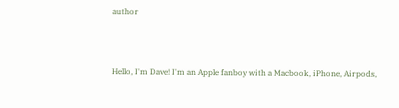author



Hello, I'm Dave! I'm an Apple fanboy with a Macbook, iPhone, Airpods,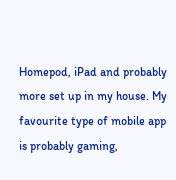Homepod, iPad and probably more set up in my house. My favourite type of mobile app is probably gaming,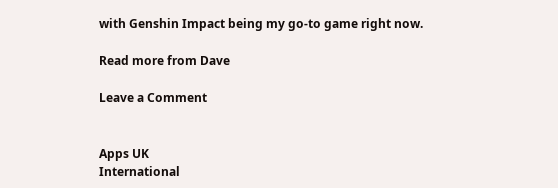with Genshin Impact being my go-to game right now.

Read more from Dave

Leave a Comment


Apps UK
International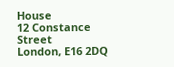House
12 Constance Street
London, E16 2DQ